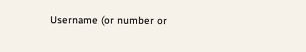Username (or number or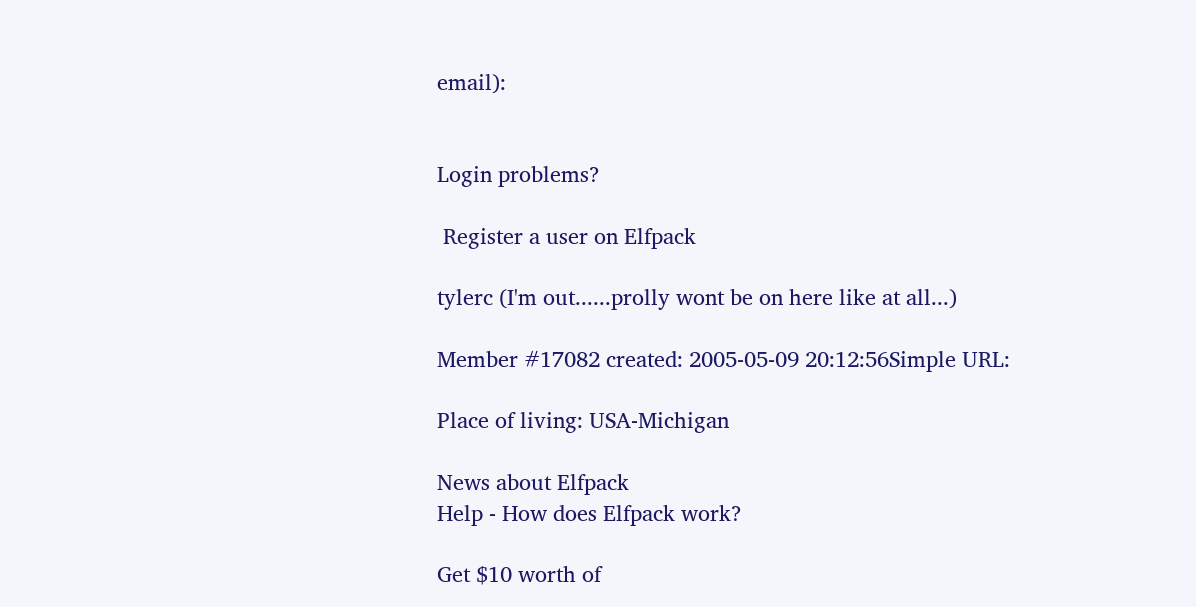email):


Login problems?

 Register a user on Elfpack

tylerc (I'm out......prolly wont be on here like at all...)

Member #17082 created: 2005-05-09 20:12:56Simple URL:

Place of living: USA-Michigan

News about Elfpack
Help - How does Elfpack work?

Get $10 worth of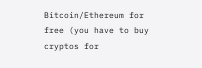Bitcoin/Ethereum for free (you have to buy cryptos for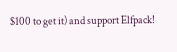$100 to get it) and support Elfpack!